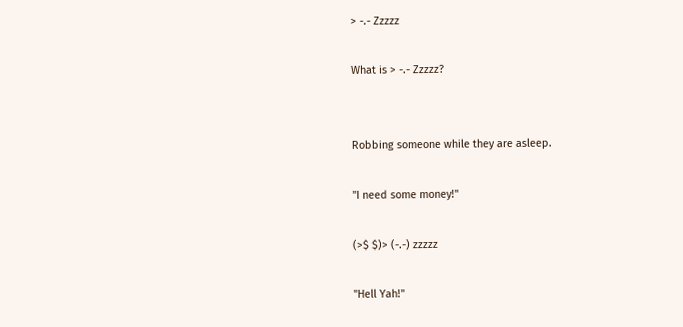> -.- Zzzzz

What is > -.- Zzzzz?


Robbing someone while they are asleep.

"I need some money!"

(>$ $)> (-.-) zzzzz

"Hell Yah!"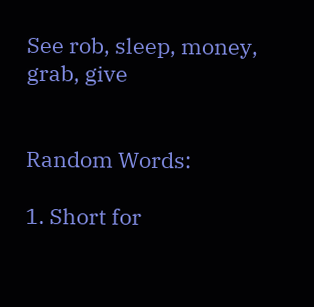See rob, sleep, money, grab, give


Random Words:

1. Short for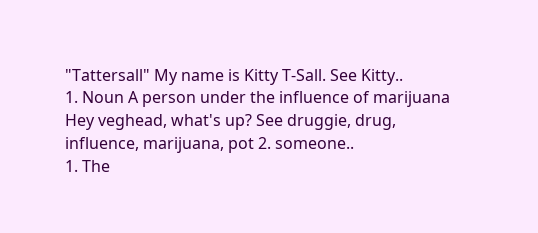"Tattersall" My name is Kitty T-Sall. See Kitty..
1. Noun A person under the influence of marijuana Hey veghead, what's up? See druggie, drug, influence, marijuana, pot 2. someone..
1. The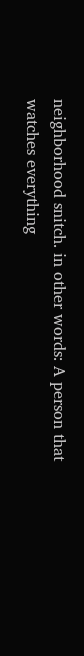neighborhood snitch. in other words: A person that watches everything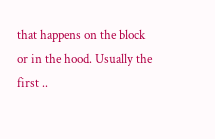that happens on the block or in the hood. Usually the first ..